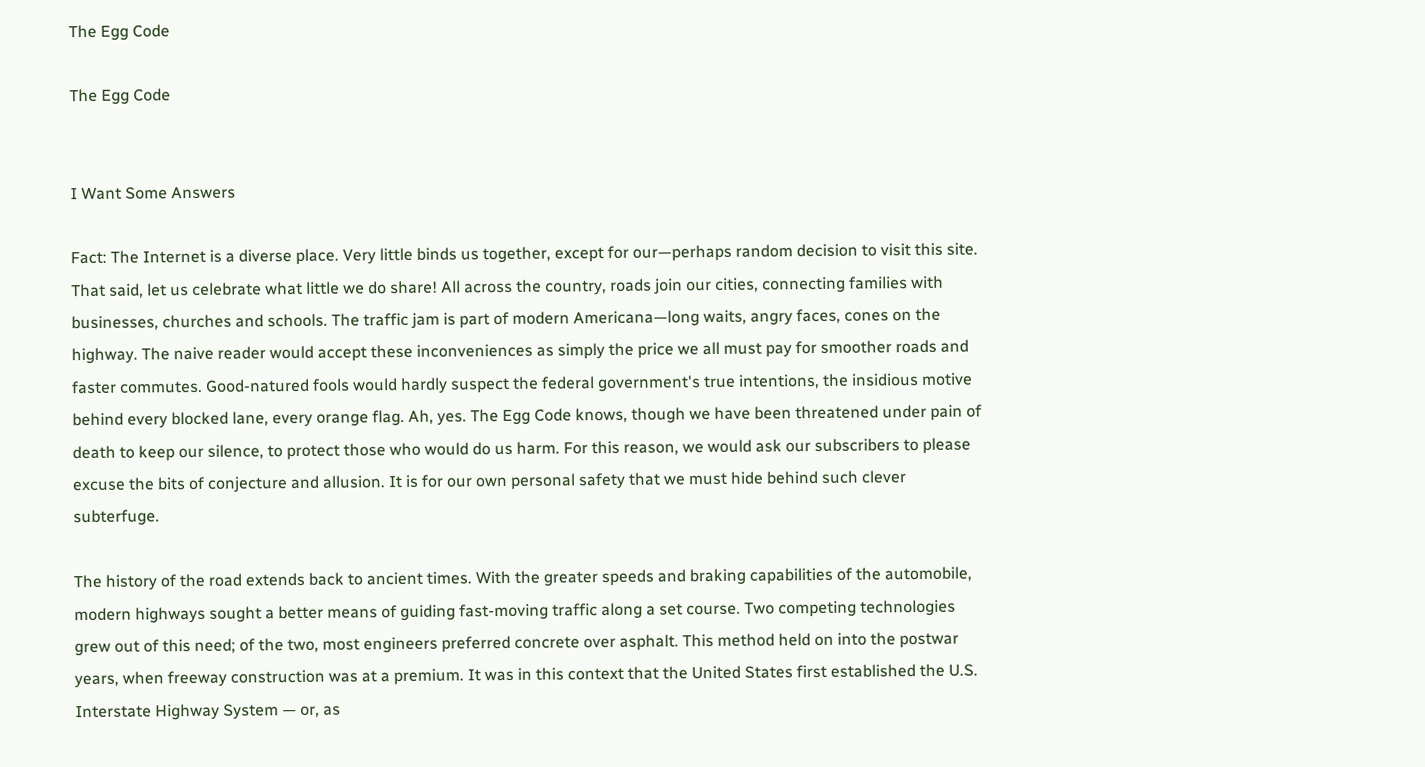The Egg Code

The Egg Code


I Want Some Answers

Fact: The Internet is a diverse place. Very little binds us together, except for our—perhaps random decision to visit this site. That said, let us celebrate what little we do share! All across the country, roads join our cities, connecting families with businesses, churches and schools. The traffic jam is part of modern Americana—long waits, angry faces, cones on the highway. The naive reader would accept these inconveniences as simply the price we all must pay for smoother roads and faster commutes. Good-natured fools would hardly suspect the federal government's true intentions, the insidious motive behind every blocked lane, every orange flag. Ah, yes. The Egg Code knows, though we have been threatened under pain of death to keep our silence, to protect those who would do us harm. For this reason, we would ask our subscribers to please excuse the bits of conjecture and allusion. It is for our own personal safety that we must hide behind such clever subterfuge.

The history of the road extends back to ancient times. With the greater speeds and braking capabilities of the automobile, modern highways sought a better means of guiding fast-moving traffic along a set course. Two competing technologies grew out of this need; of the two, most engineers preferred concrete over asphalt. This method held on into the postwar years, when freeway construction was at a premium. It was in this context that the United States first established the U.S. Interstate Highway System — or, as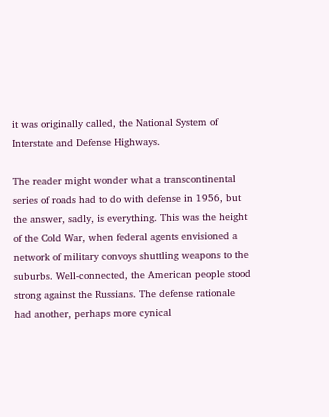it was originally called, the National System of Interstate and Defense Highways.

The reader might wonder what a transcontinental series of roads had to do with defense in 1956, but the answer, sadly, is everything. This was the height of the Cold War, when federal agents envisioned a network of military convoys shuttling weapons to the suburbs. Well-connected, the American people stood strong against the Russians. The defense rationale had another, perhaps more cynical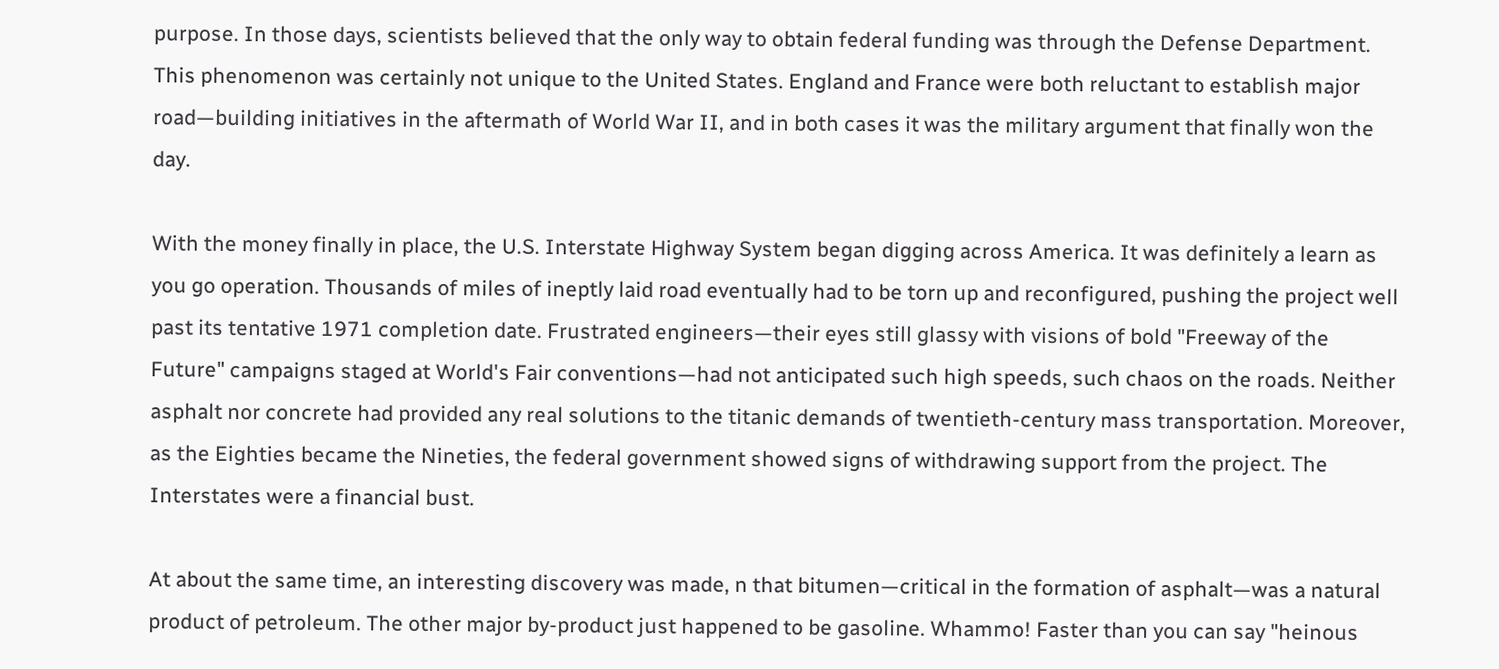purpose. In those days, scientists believed that the only way to obtain federal funding was through the Defense Department. This phenomenon was certainly not unique to the United States. England and France were both reluctant to establish major road—building initiatives in the aftermath of World War II, and in both cases it was the military argument that finally won the day.

With the money finally in place, the U.S. Interstate Highway System began digging across America. It was definitely a learn as you go operation. Thousands of miles of ineptly laid road eventually had to be torn up and reconfigured, pushing the project well past its tentative 1971 completion date. Frustrated engineers—their eyes still glassy with visions of bold "Freeway of the Future" campaigns staged at World's Fair conventions—had not anticipated such high speeds, such chaos on the roads. Neither asphalt nor concrete had provided any real solutions to the titanic demands of twentieth-century mass transportation. Moreover, as the Eighties became the Nineties, the federal government showed signs of withdrawing support from the project. The Interstates were a financial bust.

At about the same time, an interesting discovery was made, n that bitumen—critical in the formation of asphalt—was a natural product of petroleum. The other major by-product just happened to be gasoline. Whammo! Faster than you can say "heinous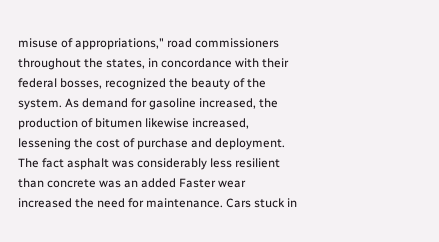misuse of appropriations," road commissioners throughout the states, in concordance with their federal bosses, recognized the beauty of the system. As demand for gasoline increased, the production of bitumen likewise increased, lessening the cost of purchase and deployment. The fact asphalt was considerably less resilient than concrete was an added Faster wear increased the need for maintenance. Cars stuck in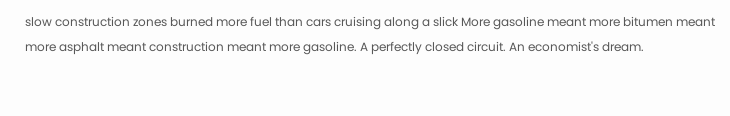slow construction zones burned more fuel than cars cruising along a slick More gasoline meant more bitumen meant more asphalt meant construction meant more gasoline. A perfectly closed circuit. An economist's dream.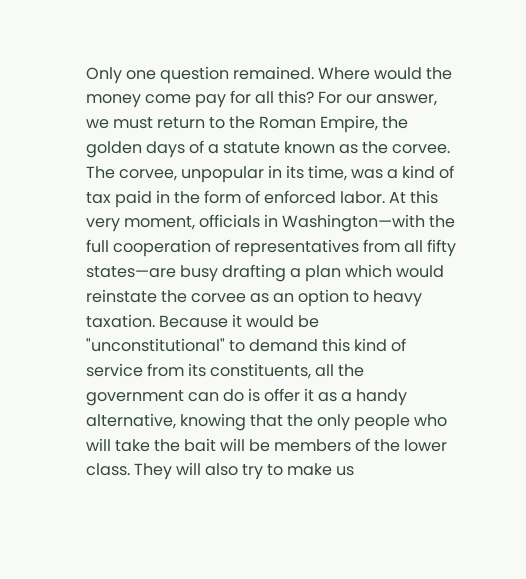Only one question remained. Where would the money come pay for all this? For our answer, we must return to the Roman Empire, the golden days of a statute known as the corvee. The corvee, unpopular in its time, was a kind of tax paid in the form of enforced labor. At this very moment, officials in Washington—with the full cooperation of representatives from all fifty states—are busy drafting a plan which would reinstate the corvee as an option to heavy taxation. Because it would be "unconstitutional" to demand this kind of service from its constituents, all the government can do is offer it as a handy alternative, knowing that the only people who will take the bait will be members of the lower class. They will also try to make us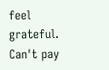feel grateful. Can't pay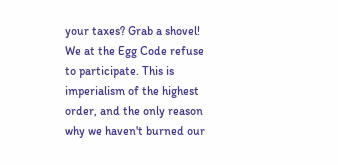your taxes? Grab a shovel! We at the Egg Code refuse to participate. This is imperialism of the highest order, and the only reason why we haven't burned our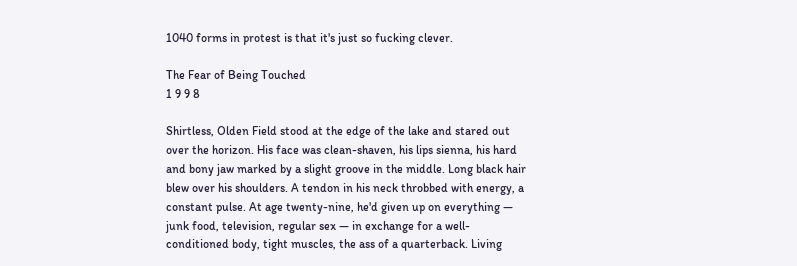1040 forms in protest is that it's just so fucking clever.

The Fear of Being Touched
1 9 9 8

Shirtless, Olden Field stood at the edge of the lake and stared out over the horizon. His face was clean-shaven, his lips sienna, his hard and bony jaw marked by a slight groove in the middle. Long black hair blew over his shoulders. A tendon in his neck throbbed with energy, a constant pulse. At age twenty-nine, he'd given up on everything — junk food, television, regular sex — in exchange for a well-conditioned body, tight muscles, the ass of a quarterback. Living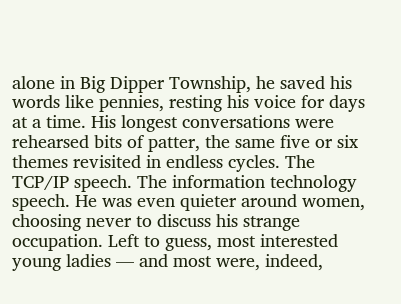alone in Big Dipper Township, he saved his words like pennies, resting his voice for days at a time. His longest conversations were rehearsed bits of patter, the same five or six themes revisited in endless cycles. The TCP/IP speech. The information technology speech. He was even quieter around women, choosing never to discuss his strange occupation. Left to guess, most interested young ladies — and most were, indeed,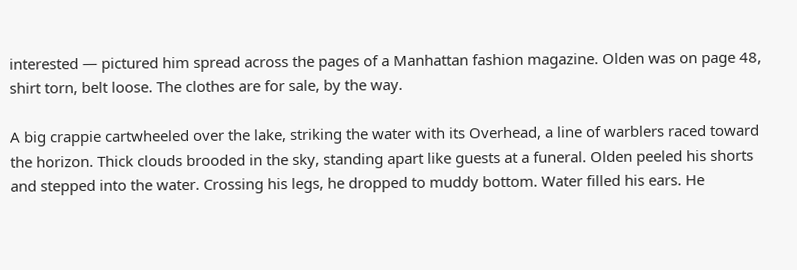interested — pictured him spread across the pages of a Manhattan fashion magazine. Olden was on page 48, shirt torn, belt loose. The clothes are for sale, by the way.

A big crappie cartwheeled over the lake, striking the water with its Overhead, a line of warblers raced toward the horizon. Thick clouds brooded in the sky, standing apart like guests at a funeral. Olden peeled his shorts and stepped into the water. Crossing his legs, he dropped to muddy bottom. Water filled his ears. He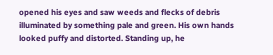opened his eyes and saw weeds and flecks of debris illuminated by something pale and green. His own hands looked puffy and distorted. Standing up, he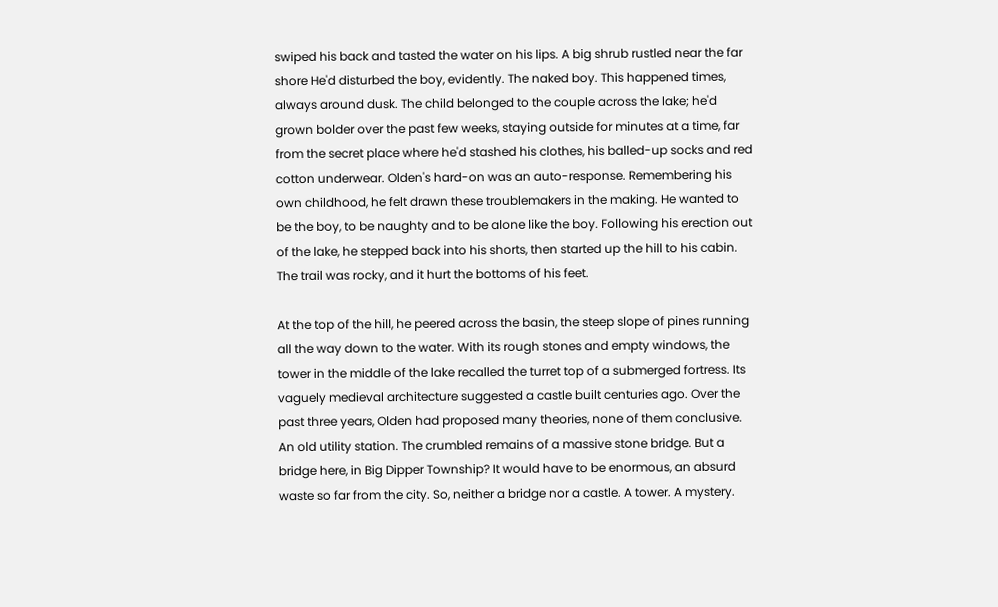swiped his back and tasted the water on his lips. A big shrub rustled near the far shore He'd disturbed the boy, evidently. The naked boy. This happened times, always around dusk. The child belonged to the couple across the lake; he'd grown bolder over the past few weeks, staying outside for minutes at a time, far from the secret place where he'd stashed his clothes, his balled-up socks and red cotton underwear. Olden's hard-on was an auto-response. Remembering his own childhood, he felt drawn these troublemakers in the making. He wanted to be the boy, to be naughty and to be alone like the boy. Following his erection out of the lake, he stepped back into his shorts, then started up the hill to his cabin. The trail was rocky, and it hurt the bottoms of his feet.

At the top of the hill, he peered across the basin, the steep slope of pines running all the way down to the water. With its rough stones and empty windows, the tower in the middle of the lake recalled the turret top of a submerged fortress. Its vaguely medieval architecture suggested a castle built centuries ago. Over the past three years, Olden had proposed many theories, none of them conclusive. An old utility station. The crumbled remains of a massive stone bridge. But a bridge here, in Big Dipper Township? It would have to be enormous, an absurd waste so far from the city. So, neither a bridge nor a castle. A tower. A mystery.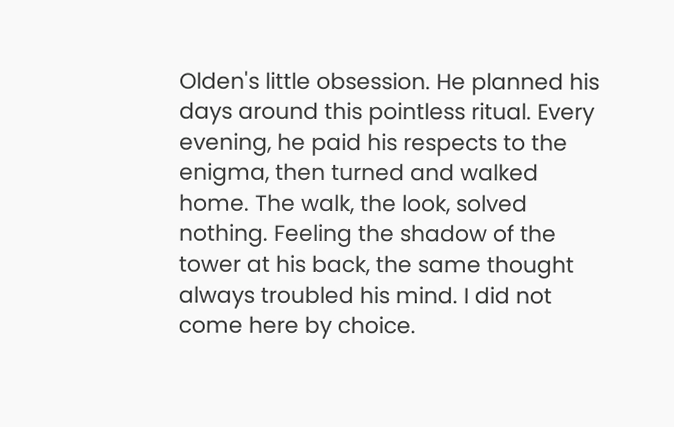Olden's little obsession. He planned his days around this pointless ritual. Every evening, he paid his respects to the enigma, then turned and walked home. The walk, the look, solved nothing. Feeling the shadow of the tower at his back, the same thought always troubled his mind. I did not come here by choice.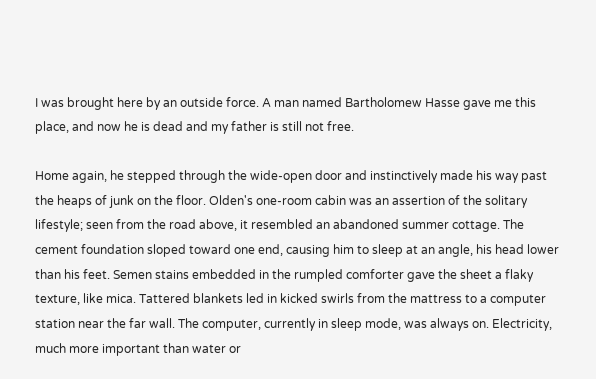I was brought here by an outside force. A man named Bartholomew Hasse gave me this place, and now he is dead and my father is still not free.

Home again, he stepped through the wide-open door and instinctively made his way past the heaps of junk on the floor. Olden's one-room cabin was an assertion of the solitary lifestyle; seen from the road above, it resembled an abandoned summer cottage. The cement foundation sloped toward one end, causing him to sleep at an angle, his head lower than his feet. Semen stains embedded in the rumpled comforter gave the sheet a flaky texture, like mica. Tattered blankets led in kicked swirls from the mattress to a computer station near the far wall. The computer, currently in sleep mode, was always on. Electricity, much more important than water or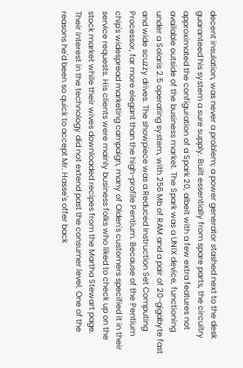decent insulation, was never a problem; a power generator stashed next to the desk guaranteed his system a sure supply. Built essentially from spare parts, the circuitry approximated the configuration of a Spark 20, albeit with a few extra features not available outside of the business market. The Spark was a UNIX device, functioning under a Solaris 2.5 operating system, with 256 Mb of RAM and a pair of 20-gigabyte fast and wide scuzzy drives. The showpiece was a Reduced Instruction Set Computing Processor, far more elegant than the high-profile Pentium. Because of the Pentium chip's widespread marketing campaign, many of Olden's customers specified it in their service requests. His clients were mainly business folks who liked to check up on the stock market while their wives downloaded recipes from the Martha Stewart page. Their interest in the technology did not extend past the consumer level. One of the reasons he'd been so quick to accept Mr. Hasse's offer back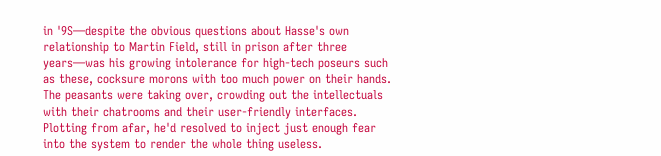in '9S—despite the obvious questions about Hasse's own relationship to Martin Field, still in prison after three years—was his growing intolerance for high-tech poseurs such as these, cocksure morons with too much power on their hands. The peasants were taking over, crowding out the intellectuals with their chatrooms and their user-friendly interfaces. Plotting from afar, he'd resolved to inject just enough fear into the system to render the whole thing useless.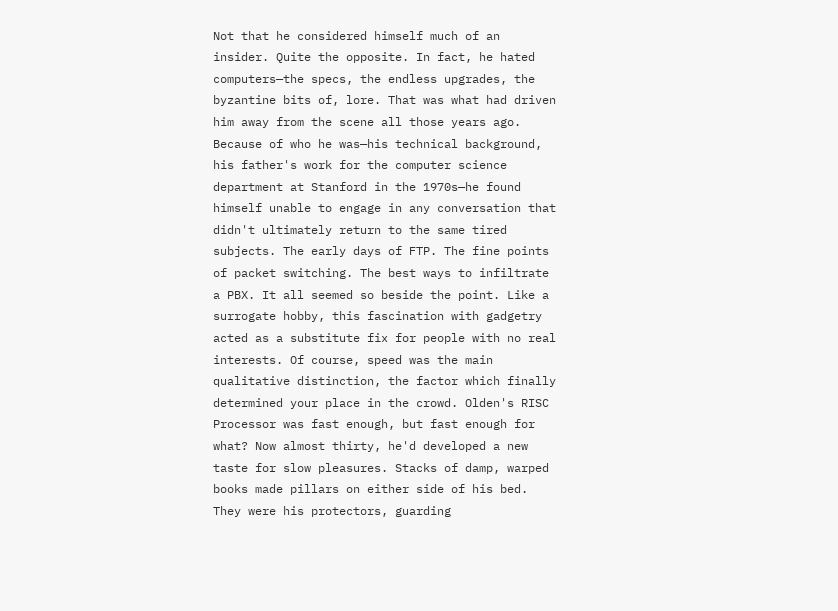Not that he considered himself much of an insider. Quite the opposite. In fact, he hated computers—the specs, the endless upgrades, the byzantine bits of, lore. That was what had driven him away from the scene all those years ago. Because of who he was—his technical background, his father's work for the computer science department at Stanford in the 1970s—he found himself unable to engage in any conversation that didn't ultimately return to the same tired subjects. The early days of FTP. The fine points of packet switching. The best ways to infiltrate a PBX. It all seemed so beside the point. Like a surrogate hobby, this fascination with gadgetry acted as a substitute fix for people with no real interests. Of course, speed was the main qualitative distinction, the factor which finally determined your place in the crowd. Olden's RISC Processor was fast enough, but fast enough for what? Now almost thirty, he'd developed a new taste for slow pleasures. Stacks of damp, warped books made pillars on either side of his bed. They were his protectors, guarding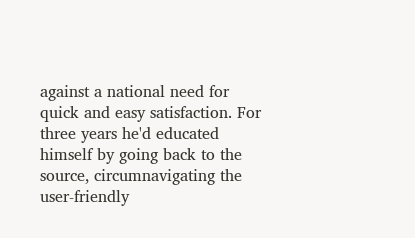against a national need for quick and easy satisfaction. For three years he'd educated himself by going back to the source, circumnavigating the user-friendly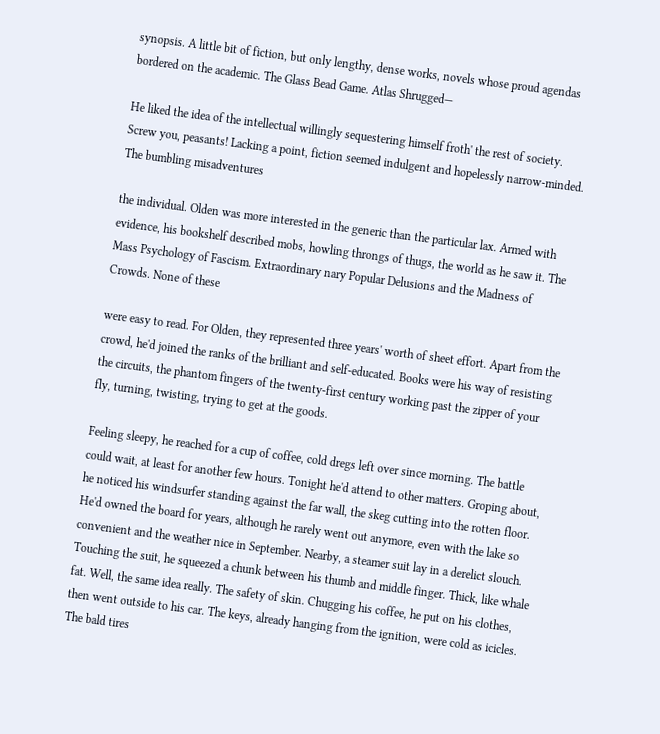synopsis. A little bit of fiction, but only lengthy, dense works, novels whose proud agendas bordered on the academic. The Glass Bead Game. Atlas Shrugged—

He liked the idea of the intellectual willingly sequestering himself froth' the rest of society. Screw you, peasants! Lacking a point, fiction seemed indulgent and hopelessly narrow-minded. The bumbling misadventures

the individual. Olden was more interested in the generic than the particular lax. Armed with evidence, his bookshelf described mobs, howling throngs of thugs, the world as he saw it. The Mass Psychology of Fascism. Extraordinary nary Popular Delusions and the Madness of Crowds. None of these

were easy to read. For Olden, they represented three years' worth of sheet effort. Apart from the crowd, he'd joined the ranks of the brilliant and self-educated. Books were his way of resisting the circuits, the phantom fingers of the twenty-first century working past the zipper of your fly, turning, twisting, trying to get at the goods.

Feeling sleepy, he reached for a cup of coffee, cold dregs left over since morning. The battle could wait, at least for another few hours. Tonight he'd attend to other matters. Groping about, he noticed his windsurfer standing against the far wall, the skeg cutting into the rotten floor. He'd owned the board for years, although he rarely went out anymore, even with the lake so convenient and the weather nice in September. Nearby, a steamer suit lay in a derelict slouch. Touching the suit, he squeezed a chunk between his thumb and middle finger. Thick, like whale fat. Well, the same idea really. The safety of skin. Chugging his coffee, he put on his clothes, then went outside to his car. The keys, already hanging from the ignition, were cold as icicles. The bald tires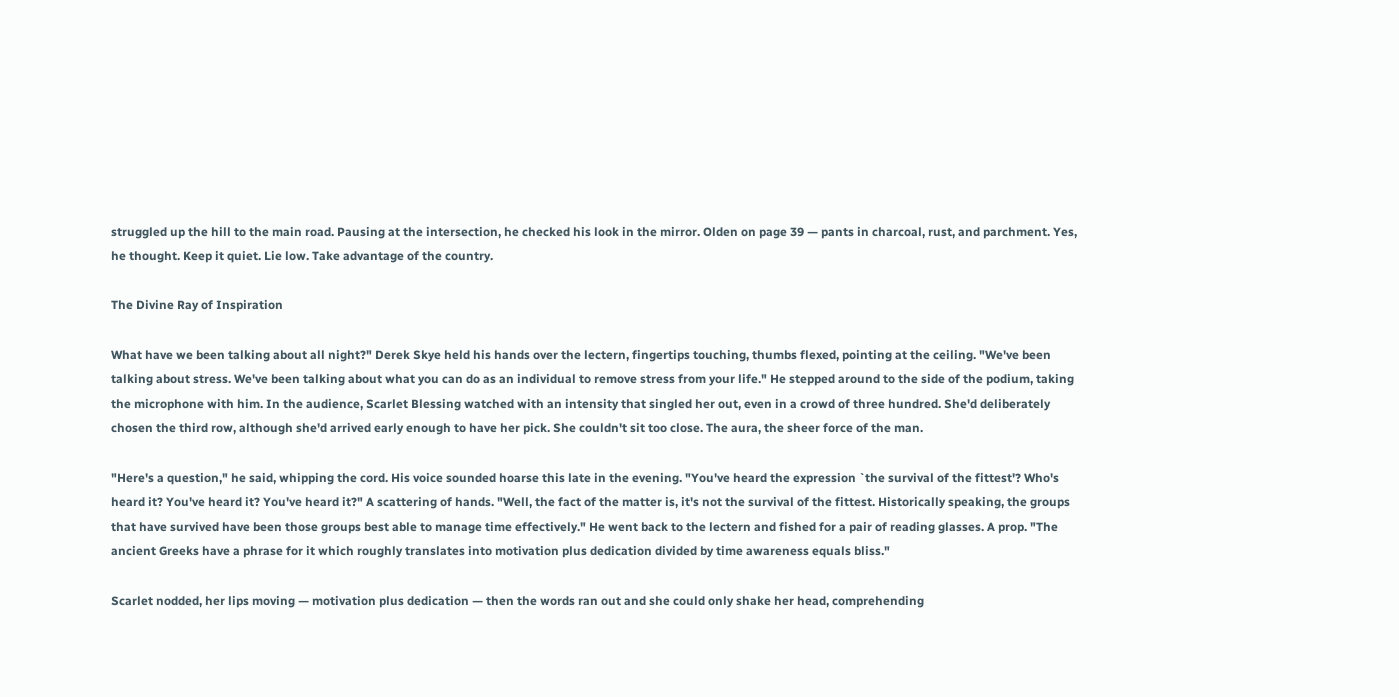struggled up the hill to the main road. Pausing at the intersection, he checked his look in the mirror. Olden on page 39 — pants in charcoal, rust, and parchment. Yes, he thought. Keep it quiet. Lie low. Take advantage of the country.

The Divine Ray of Inspiration

What have we been talking about all night?" Derek Skye held his hands over the lectern, fingertips touching, thumbs flexed, pointing at the ceiling. "We've been talking about stress. We've been talking about what you can do as an individual to remove stress from your life." He stepped around to the side of the podium, taking the microphone with him. In the audience, Scarlet Blessing watched with an intensity that singled her out, even in a crowd of three hundred. She'd deliberately chosen the third row, although she'd arrived early enough to have her pick. She couldn't sit too close. The aura, the sheer force of the man.

"Here's a question," he said, whipping the cord. His voice sounded hoarse this late in the evening. "You've heard the expression `the survival of the fittest'? Who's heard it? You've heard it? You've heard it?" A scattering of hands. "Well, the fact of the matter is, it's not the survival of the fittest. Historically speaking, the groups that have survived have been those groups best able to manage time effectively." He went back to the lectern and fished for a pair of reading glasses. A prop. "The ancient Greeks have a phrase for it which roughly translates into motivation plus dedication divided by time awareness equals bliss."

Scarlet nodded, her lips moving — motivation plus dedication — then the words ran out and she could only shake her head, comprehending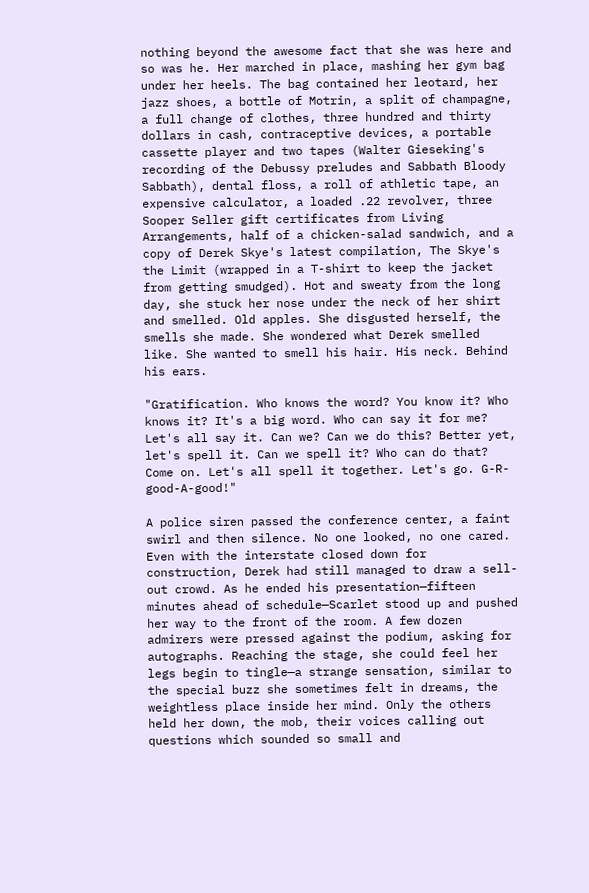nothing beyond the awesome fact that she was here and so was he. Her marched in place, mashing her gym bag under her heels. The bag contained her leotard, her jazz shoes, a bottle of Motrin, a split of champagne, a full change of clothes, three hundred and thirty dollars in cash, contraceptive devices, a portable cassette player and two tapes (Walter Gieseking's recording of the Debussy preludes and Sabbath Bloody Sabbath), dental floss, a roll of athletic tape, an expensive calculator, a loaded .22 revolver, three Sooper Seller gift certificates from Living Arrangements, half of a chicken-salad sandwich, and a copy of Derek Skye's latest compilation, The Skye's the Limit (wrapped in a T-shirt to keep the jacket from getting smudged). Hot and sweaty from the long day, she stuck her nose under the neck of her shirt and smelled. Old apples. She disgusted herself, the smells she made. She wondered what Derek smelled like. She wanted to smell his hair. His neck. Behind his ears.

"Gratification. Who knows the word? You know it? Who knows it? It's a big word. Who can say it for me? Let's all say it. Can we? Can we do this? Better yet, let's spell it. Can we spell it? Who can do that? Come on. Let's all spell it together. Let's go. G-R-good-A-good!"

A police siren passed the conference center, a faint swirl and then silence. No one looked, no one cared. Even with the interstate closed down for construction, Derek had still managed to draw a sell-out crowd. As he ended his presentation—fifteen minutes ahead of schedule—Scarlet stood up and pushed her way to the front of the room. A few dozen admirers were pressed against the podium, asking for autographs. Reaching the stage, she could feel her legs begin to tingle—a strange sensation, similar to the special buzz she sometimes felt in dreams, the weightless place inside her mind. Only the others held her down, the mob, their voices calling out questions which sounded so small and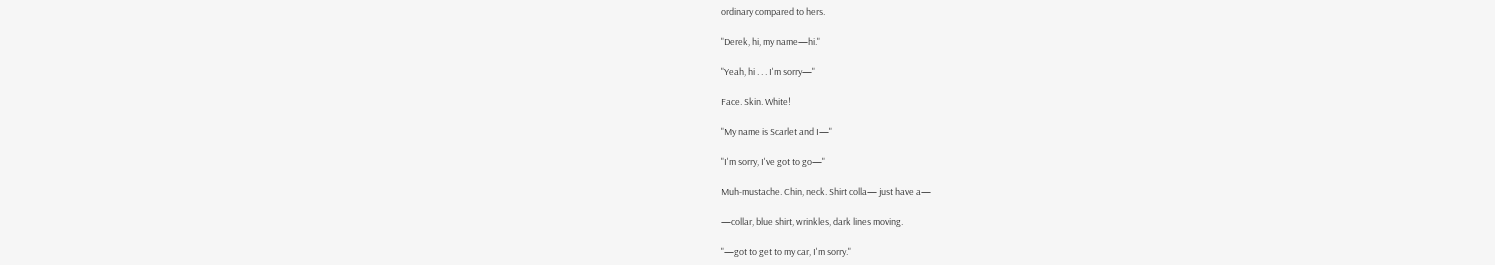ordinary compared to hers.

"Derek, hi, my name—hi."

"Yeah, hi . . . I'm sorry—"

Face. Skin. White!

"My name is Scarlet and I—"

"I'm sorry, I've got to go—"

Muh-mustache. Chin, neck. Shirt colla— just have a—

—collar, blue shirt, wrinkles, dark lines moving.

"—got to get to my car, I'm sorry."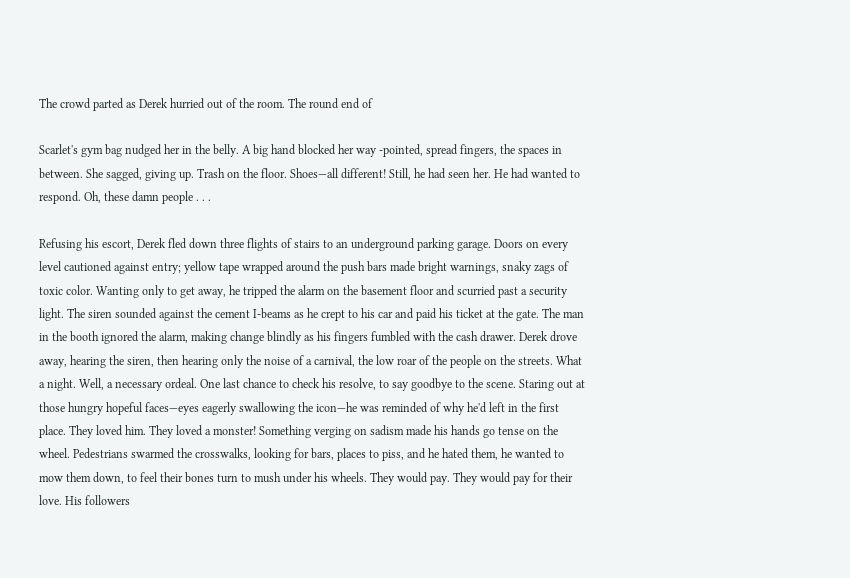The crowd parted as Derek hurried out of the room. The round end of

Scarlet's gym bag nudged her in the belly. A big hand blocked her way -pointed, spread fingers, the spaces in between. She sagged, giving up. Trash on the floor. Shoes—all different! Still, he had seen her. He had wanted to respond. Oh, these damn people . . .

Refusing his escort, Derek fled down three flights of stairs to an underground parking garage. Doors on every level cautioned against entry; yellow tape wrapped around the push bars made bright warnings, snaky zags of toxic color. Wanting only to get away, he tripped the alarm on the basement floor and scurried past a security light. The siren sounded against the cement I-beams as he crept to his car and paid his ticket at the gate. The man in the booth ignored the alarm, making change blindly as his fingers fumbled with the cash drawer. Derek drove away, hearing the siren, then hearing only the noise of a carnival, the low roar of the people on the streets. What a night. Well, a necessary ordeal. One last chance to check his resolve, to say goodbye to the scene. Staring out at those hungry hopeful faces—eyes eagerly swallowing the icon—he was reminded of why he'd left in the first place. They loved him. They loved a monster! Something verging on sadism made his hands go tense on the wheel. Pedestrians swarmed the crosswalks, looking for bars, places to piss, and he hated them, he wanted to mow them down, to feel their bones turn to mush under his wheels. They would pay. They would pay for their love. His followers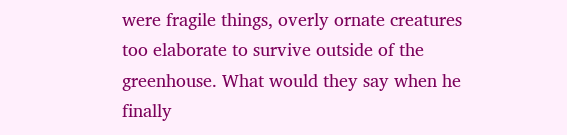were fragile things, overly ornate creatures too elaborate to survive outside of the greenhouse. What would they say when he finally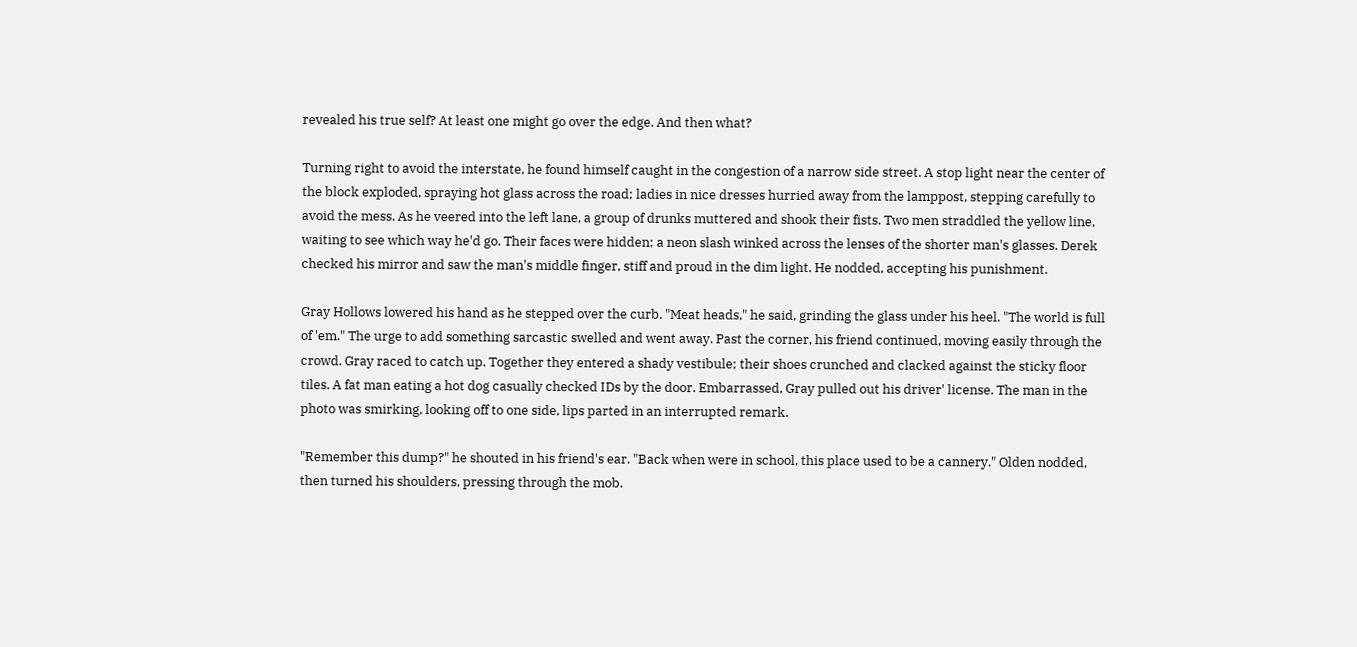revealed his true self? At least one might go over the edge. And then what?

Turning right to avoid the interstate, he found himself caught in the congestion of a narrow side street. A stop light near the center of the block exploded, spraying hot glass across the road; ladies in nice dresses hurried away from the lamppost, stepping carefully to avoid the mess. As he veered into the left lane, a group of drunks muttered and shook their fists. Two men straddled the yellow line, waiting to see which way he'd go. Their faces were hidden; a neon slash winked across the lenses of the shorter man's glasses. Derek checked his mirror and saw the man's middle finger, stiff and proud in the dim light. He nodded, accepting his punishment.

Gray Hollows lowered his hand as he stepped over the curb. "Meat heads," he said, grinding the glass under his heel. "The world is full of 'em." The urge to add something sarcastic swelled and went away. Past the corner, his friend continued, moving easily through the crowd. Gray raced to catch up. Together they entered a shady vestibule; their shoes crunched and clacked against the sticky floor tiles. A fat man eating a hot dog casually checked IDs by the door. Embarrassed, Gray pulled out his driver' license. The man in the photo was smirking, looking off to one side, lips parted in an interrupted remark.

"Remember this dump?" he shouted in his friend's ear. "Back when were in school, this place used to be a cannery." Olden nodded, then turned his shoulders, pressing through the mob.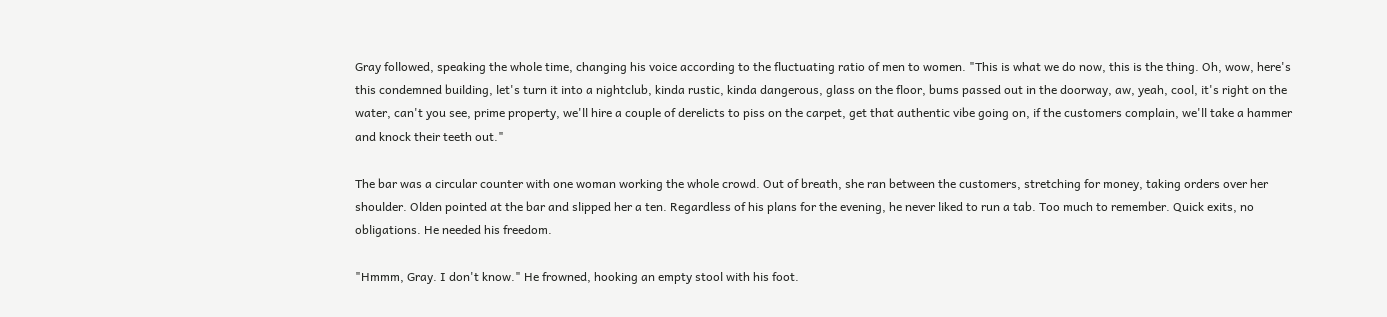Gray followed, speaking the whole time, changing his voice according to the fluctuating ratio of men to women. "This is what we do now, this is the thing. Oh, wow, here's this condemned building, let's turn it into a nightclub, kinda rustic, kinda dangerous, glass on the floor, bums passed out in the doorway, aw, yeah, cool, it's right on the water, can't you see, prime property, we'll hire a couple of derelicts to piss on the carpet, get that authentic vibe going on, if the customers complain, we'll take a hammer and knock their teeth out."

The bar was a circular counter with one woman working the whole crowd. Out of breath, she ran between the customers, stretching for money, taking orders over her shoulder. Olden pointed at the bar and slipped her a ten. Regardless of his plans for the evening, he never liked to run a tab. Too much to remember. Quick exits, no obligations. He needed his freedom.

"Hmmm, Gray. I don't know." He frowned, hooking an empty stool with his foot.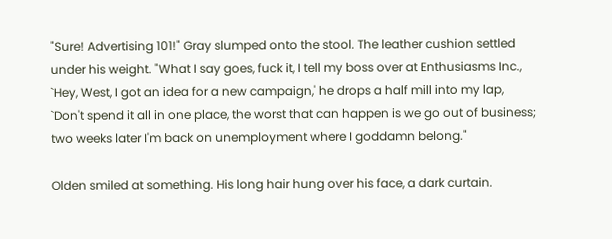"Sure! Advertising 101!" Gray slumped onto the stool. The leather cushion settled under his weight. "What I say goes, fuck it, I tell my boss over at Enthusiasms Inc., `Hey, West, I got an idea for a new campaign,' he drops a half mill into my lap, `Don't spend it all in one place, the worst that can happen is we go out of business; two weeks later I'm back on unemployment where I goddamn belong."

Olden smiled at something. His long hair hung over his face, a dark curtain.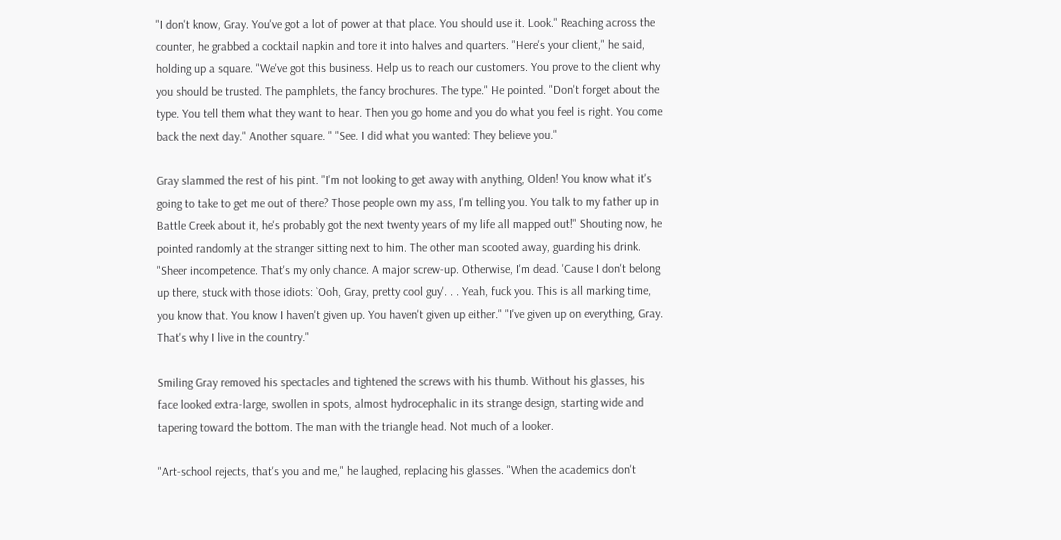"I don't know, Gray. You've got a lot of power at that place. You should use it. Look." Reaching across the counter, he grabbed a cocktail napkin and tore it into halves and quarters. "Here's your client," he said, holding up a square. "We've got this business. Help us to reach our customers. You prove to the client why you should be trusted. The pamphlets, the fancy brochures. The type." He pointed. "Don't forget about the type. You tell them what they want to hear. Then you go home and you do what you feel is right. You come back the next day." Another square. " "See. I did what you wanted: They believe you."

Gray slammed the rest of his pint. "I'm not looking to get away with anything, Olden! You know what it's going to take to get me out of there? Those people own my ass, I'm telling you. You talk to my father up in Battle Creek about it, he's probably got the next twenty years of my life all mapped out!" Shouting now, he pointed randomly at the stranger sitting next to him. The other man scooted away, guarding his drink. "Sheer incompetence. That's my only chance. A major screw-up. Otherwise, I'm dead. 'Cause I don't belong up there, stuck with those idiots: `Ooh, Gray, pretty cool guy'. . . Yeah, fuck you. This is all marking time, you know that. You know I haven't given up. You haven't given up either." "I've given up on everything, Gray. That's why I live in the country."

Smiling Gray removed his spectacles and tightened the screws with his thumb. Without his glasses, his face looked extra-large, swollen in spots, almost hydrocephalic in its strange design, starting wide and tapering toward the bottom. The man with the triangle head. Not much of a looker.

"Art-school rejects, that's you and me," he laughed, replacing his glasses. "When the academics don't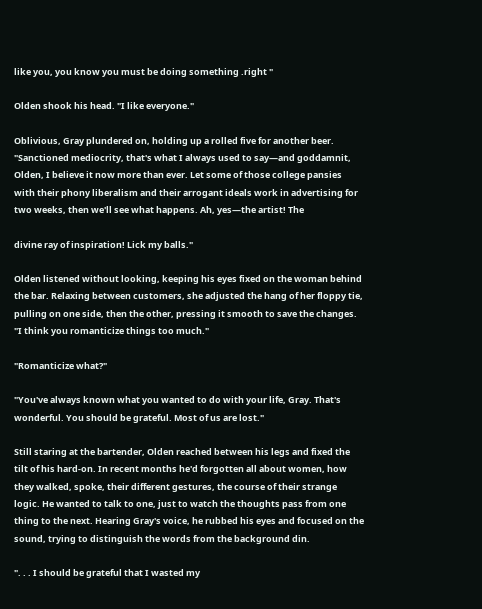like you, you know you must be doing something .right "

Olden shook his head. "I like everyone."

Oblivious, Gray plundered on, holding up a rolled five for another beer. "Sanctioned mediocrity, that's what I always used to say—and goddamnit, Olden, I believe it now more than ever. Let some of those college pansies with their phony liberalism and their arrogant ideals work in advertising for two weeks, then we'll see what happens. Ah, yes—the artist! The

divine ray of inspiration! Lick my balls."

Olden listened without looking, keeping his eyes fixed on the woman behind the bar. Relaxing between customers, she adjusted the hang of her floppy tie, pulling on one side, then the other, pressing it smooth to save the changes. "I think you romanticize things too much."

"Romanticize what?"

"You've always known what you wanted to do with your life, Gray. That's wonderful. You should be grateful. Most of us are lost."

Still staring at the bartender, Olden reached between his legs and fixed the tilt of his hard-on. In recent months he'd forgotten all about women, how they walked, spoke, their different gestures, the course of their strange logic. He wanted to talk to one, just to watch the thoughts pass from one thing to the next. Hearing Gray's voice, he rubbed his eyes and focused on the sound, trying to distinguish the words from the background din.

". . . I should be grateful that I wasted my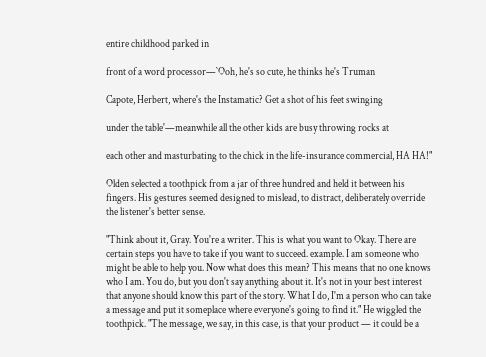entire childhood parked in

front of a word processor—`Ooh, he's so cute, he thinks he's Truman

Capote, Herbert, where's the Instamatic? Get a shot of his feet swinging

under the table'—meanwhile all the other kids are busy throwing rocks at

each other and masturbating to the chick in the life-insurance commercial, HA HA!"

Olden selected a toothpick from a jar of three hundred and held it between his fingers. His gestures seemed designed to mislead, to distract, deliberately override the listener's better sense.

"Think about it, Gray. You're a writer. This is what you want to Okay. There are certain steps you have to take if you want to succeed. example. I am someone who might be able to help you. Now what does this mean? This means that no one knows who I am. You do, but you don't say anything about it. It's not in your best interest that anyone should know this part of the story. What I do, I'm a person who can take a message and put it someplace where everyone's going to find it." He wiggled the toothpick. "The message, we say, in this case, is that your product — it could be a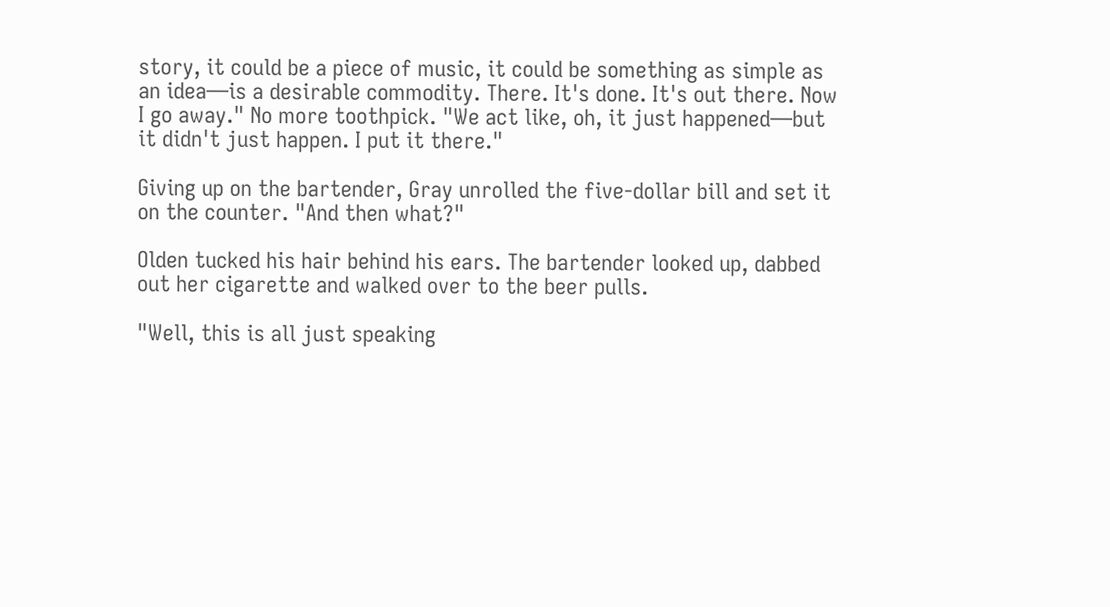story, it could be a piece of music, it could be something as simple as an idea—is a desirable commodity. There. It's done. It's out there. Now I go away." No more toothpick. "We act like, oh, it just happened—but it didn't just happen. I put it there."

Giving up on the bartender, Gray unrolled the five-dollar bill and set it on the counter. "And then what?"

Olden tucked his hair behind his ears. The bartender looked up, dabbed out her cigarette and walked over to the beer pulls.

"Well, this is all just speaking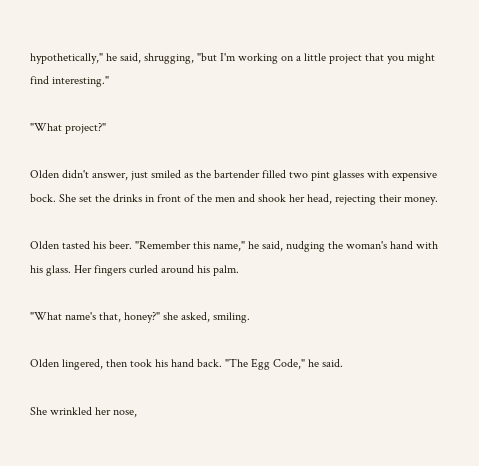hypothetically," he said, shrugging, "but I'm working on a little project that you might find interesting."

"What project?"

Olden didn't answer, just smiled as the bartender filled two pint glasses with expensive bock. She set the drinks in front of the men and shook her head, rejecting their money.

Olden tasted his beer. "Remember this name," he said, nudging the woman's hand with his glass. Her fingers curled around his palm.

"What name's that, honey?" she asked, smiling.

Olden lingered, then took his hand back. "The Egg Code," he said.

She wrinkled her nose,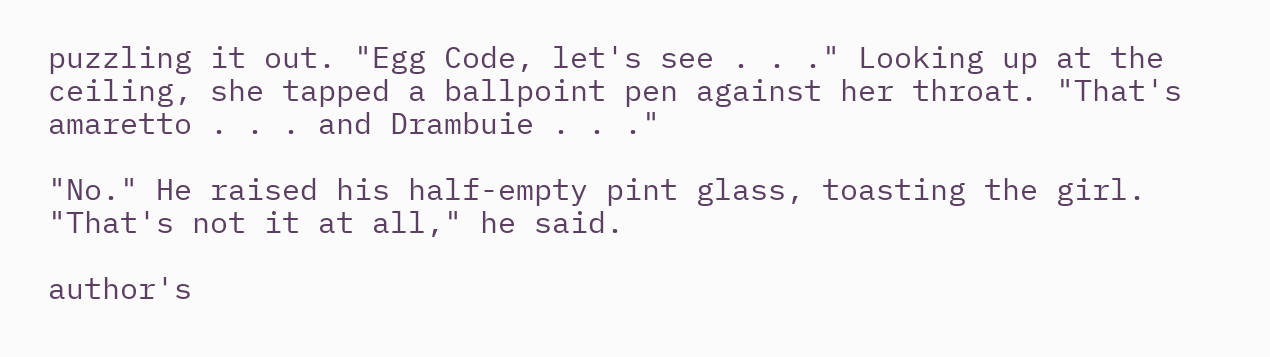puzzling it out. "Egg Code, let's see . . ." Looking up at the ceiling, she tapped a ballpoint pen against her throat. "That's amaretto . . . and Drambuie . . ."

"No." He raised his half-empty pint glass, toasting the girl. "That's not it at all," he said.

author's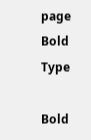page
Bold Type

Bold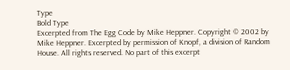Type
Bold Type
Excerpted from The Egg Code by Mike Heppner. Copyright © 2002 by Mike Heppner. Excerpted by permission of Knopf, a division of Random House. All rights reserved. No part of this excerpt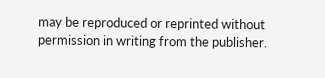may be reproduced or reprinted without permission in writing from the publisher.